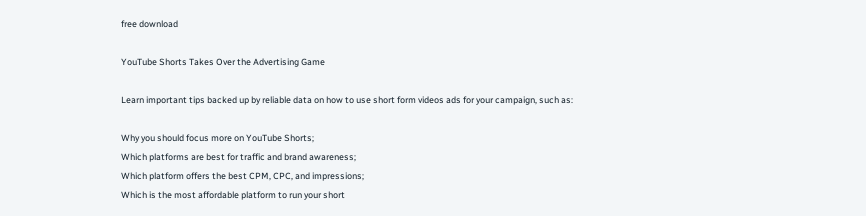free download

YouTube Shorts Takes Over the Advertising Game

Learn important tips backed up by reliable data on how to use short form videos ads for your campaign, such as:

Why you should focus more on YouTube Shorts;
Which platforms are best for traffic and brand awareness;
Which platform offers the best CPM, CPC, and impressions;
Which is the most affordable platform to run your short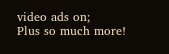video ads on;
Plus so much more!